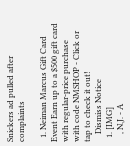Snickers ad pulled after complaints

  1. Neiman Marcus Gift Card Event Earn up to a $500 gift card with regular-price purchase with code NMSHOP - Click or tap to check it out!
    Dismiss Notice
  1. [IMG]
    , N.J. - A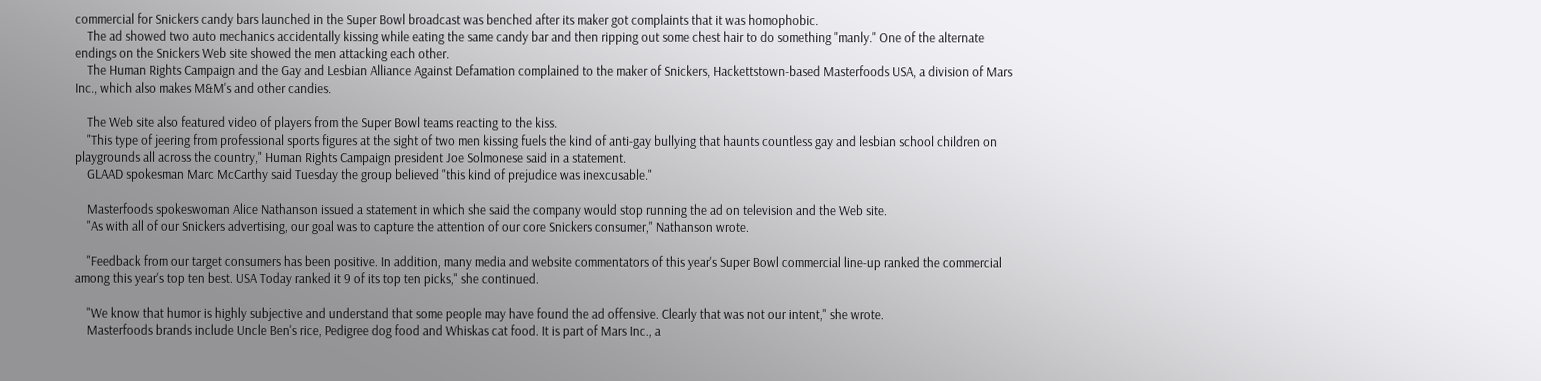commercial for Snickers candy bars launched in the Super Bowl broadcast was benched after its maker got complaints that it was homophobic.
    The ad showed two auto mechanics accidentally kissing while eating the same candy bar and then ripping out some chest hair to do something "manly." One of the alternate endings on the Snickers Web site showed the men attacking each other.
    The Human Rights Campaign and the Gay and Lesbian Alliance Against Defamation complained to the maker of Snickers, Hackettstown-based Masterfoods USA, a division of Mars Inc., which also makes M&M's and other candies.

    The Web site also featured video of players from the Super Bowl teams reacting to the kiss.
    "This type of jeering from professional sports figures at the sight of two men kissing fuels the kind of anti-gay bullying that haunts countless gay and lesbian school children on playgrounds all across the country," Human Rights Campaign president Joe Solmonese said in a statement.
    GLAAD spokesman Marc McCarthy said Tuesday the group believed "this kind of prejudice was inexcusable."

    Masterfoods spokeswoman Alice Nathanson issued a statement in which she said the company would stop running the ad on television and the Web site.
    "As with all of our Snickers advertising, our goal was to capture the attention of our core Snickers consumer," Nathanson wrote.

    "Feedback from our target consumers has been positive. In addition, many media and website commentators of this year's Super Bowl commercial line-up ranked the commercial among this year's top ten best. USA Today ranked it 9 of its top ten picks," she continued.

    "We know that humor is highly subjective and understand that some people may have found the ad offensive. Clearly that was not our intent," she wrote.
    Masterfoods brands include Uncle Ben's rice, Pedigree dog food and Whiskas cat food. It is part of Mars Inc., a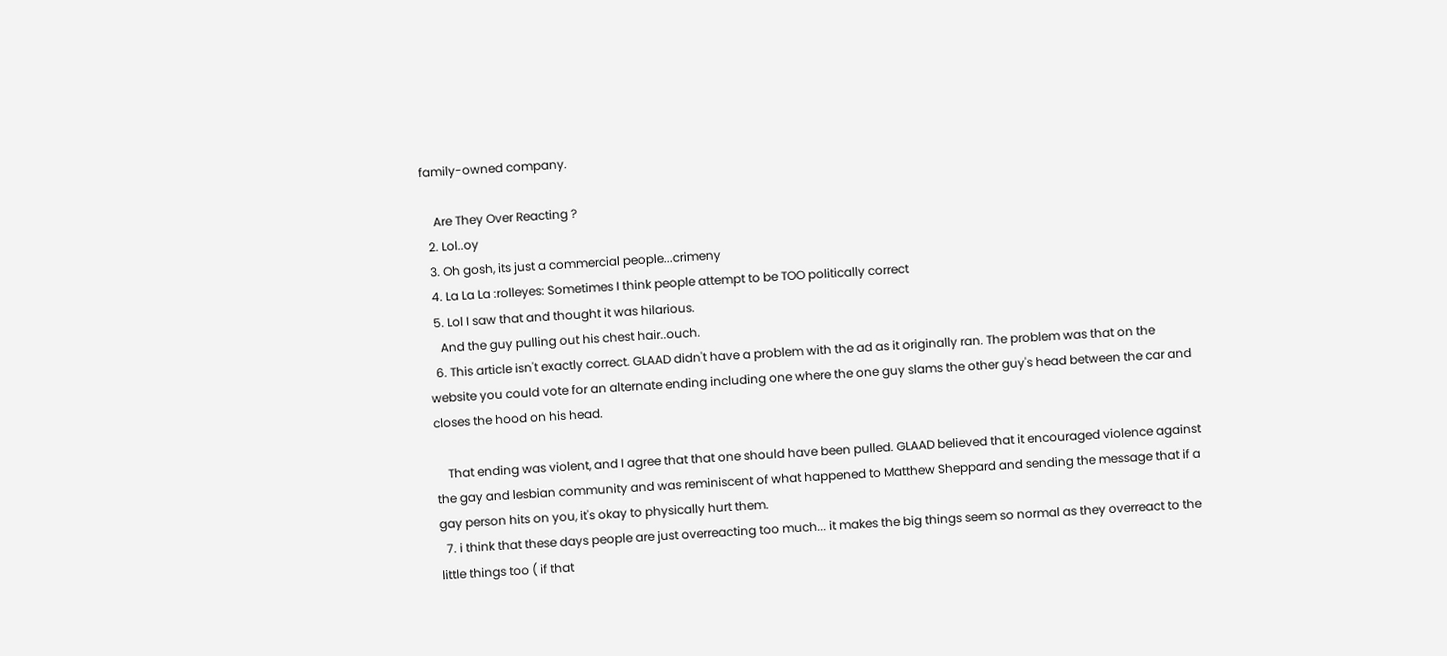family-owned company.

    Are They Over Reacting ?
  2. Lol..oy
  3. Oh gosh, its just a commercial people...crimeny
  4. La La La :rolleyes: Sometimes I think people attempt to be TOO politically correct
  5. Lol I saw that and thought it was hilarious.
    And the guy pulling out his chest hair..ouch.
  6. This article isn't exactly correct. GLAAD didn't have a problem with the ad as it originally ran. The problem was that on the website you could vote for an alternate ending including one where the one guy slams the other guy's head between the car and closes the hood on his head.

    That ending was violent, and I agree that that one should have been pulled. GLAAD believed that it encouraged violence against the gay and lesbian community and was reminiscent of what happened to Matthew Sheppard and sending the message that if a gay person hits on you, it's okay to physically hurt them.
  7. i think that these days people are just overreacting too much... it makes the big things seem so normal as they overreact to the little things too ( if that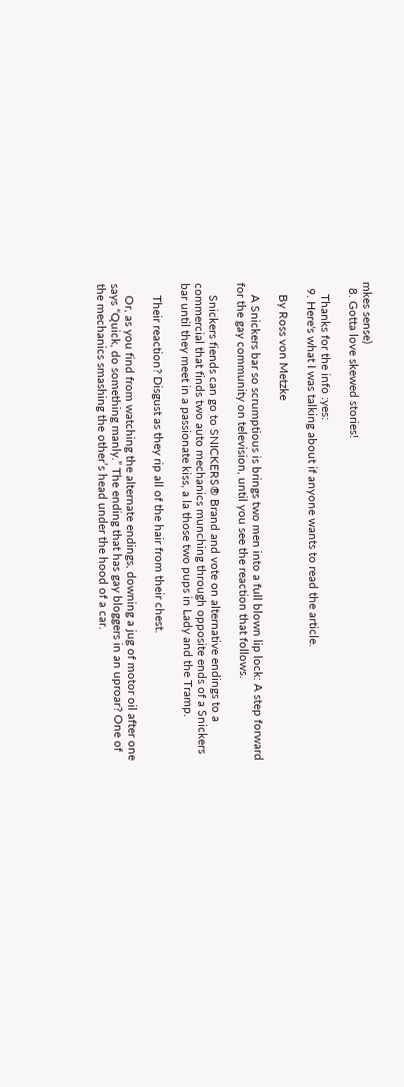mkes sense)
  8. Gotta love skewed stories!

    Thanks for the info :yes:
  9. Here's what I was talking about if anyone wants to read the article.

    By Ross von Metzke

    A Snickers bar so scrumptious is brings two men into a full blown lip lock: A step forward for the gay community on television, until you see the reaction that follows.

    Snickers fiends can go to SNICKERS® Brand and vote on alternative endings to a commercial that finds two auto mechanics munching through opposite ends of a Snickers bar until they meet in a passionate kiss, a la those two pups in Lady and the Tramp.

    Their reaction? Disgust as they rip all of the hair from their chest.

    Or, as you find from watching the alternate endings, downing a jug of motor oil after one says “Quick, do something manly.” The ending that has gay bloggers in an uproar? One of the mechanics smashing the other’s head under the hood of a car.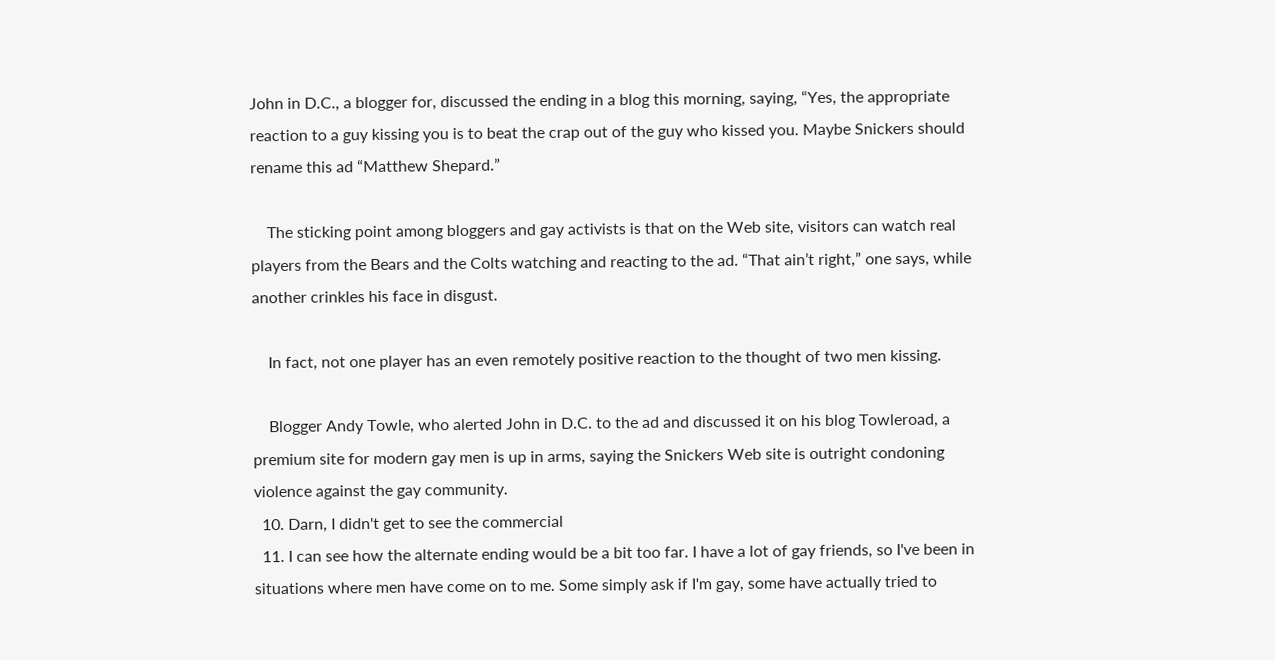John in D.C., a blogger for, discussed the ending in a blog this morning, saying, “Yes, the appropriate reaction to a guy kissing you is to beat the crap out of the guy who kissed you. Maybe Snickers should rename this ad “Matthew Shepard.”

    The sticking point among bloggers and gay activists is that on the Web site, visitors can watch real players from the Bears and the Colts watching and reacting to the ad. “That ain’t right,” one says, while another crinkles his face in disgust.

    In fact, not one player has an even remotely positive reaction to the thought of two men kissing.

    Blogger Andy Towle, who alerted John in D.C. to the ad and discussed it on his blog Towleroad, a premium site for modern gay men is up in arms, saying the Snickers Web site is outright condoning violence against the gay community.
  10. Darn, I didn't get to see the commercial
  11. I can see how the alternate ending would be a bit too far. I have a lot of gay friends, so I've been in situations where men have come on to me. Some simply ask if I'm gay, some have actually tried to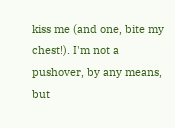kiss me (and one, bite my chest!). I'm not a pushover, by any means, but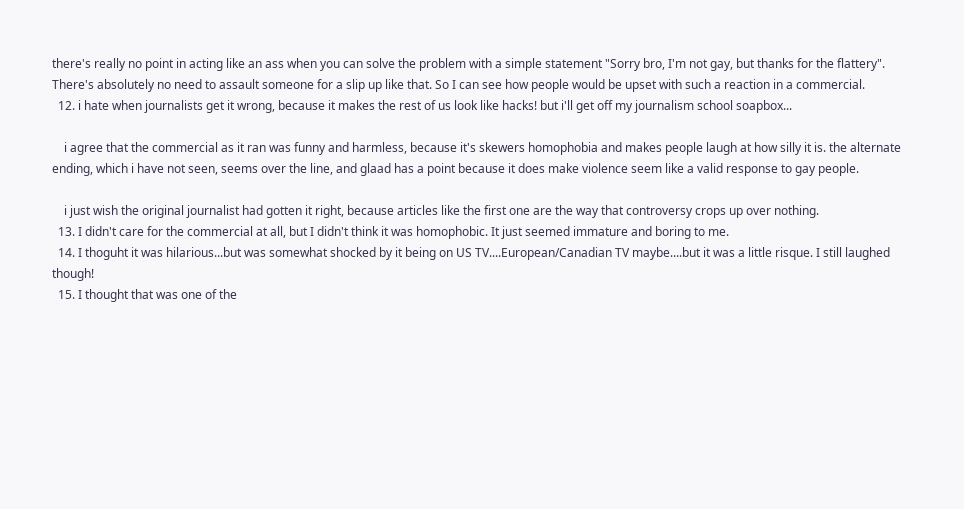there's really no point in acting like an ass when you can solve the problem with a simple statement "Sorry bro, I'm not gay, but thanks for the flattery". There's absolutely no need to assault someone for a slip up like that. So I can see how people would be upset with such a reaction in a commercial.
  12. i hate when journalists get it wrong, because it makes the rest of us look like hacks! but i'll get off my journalism school soapbox...

    i agree that the commercial as it ran was funny and harmless, because it's skewers homophobia and makes people laugh at how silly it is. the alternate ending, which i have not seen, seems over the line, and glaad has a point because it does make violence seem like a valid response to gay people.

    i just wish the original journalist had gotten it right, because articles like the first one are the way that controversy crops up over nothing.
  13. I didn't care for the commercial at all, but I didn't think it was homophobic. It just seemed immature and boring to me.
  14. I thoguht it was hilarious...but was somewhat shocked by it being on US TV....European/Canadian TV maybe....but it was a little risque. I still laughed though!
  15. I thought that was one of the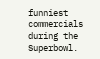funniest commercials during the Superbowl.